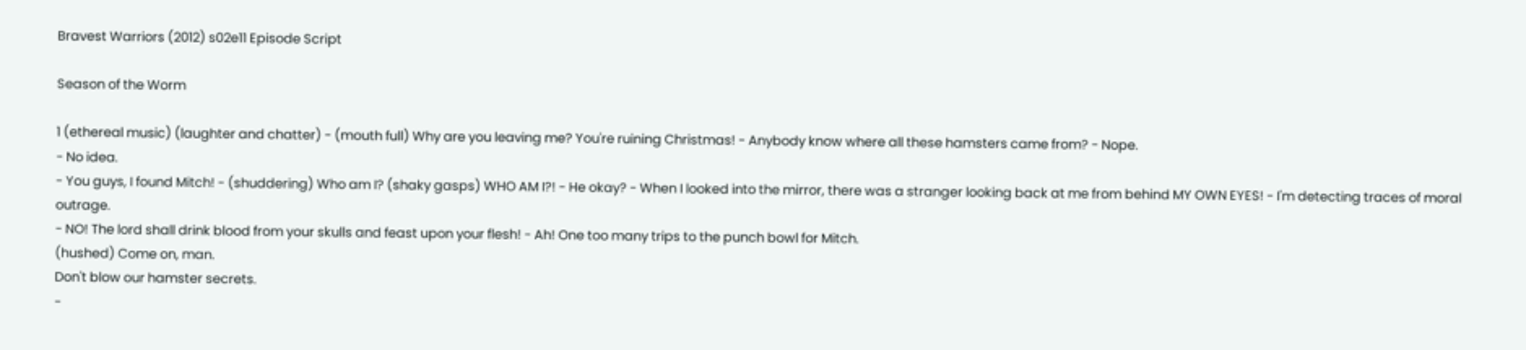Bravest Warriors (2012) s02e11 Episode Script

Season of the Worm

1 (ethereal music) (laughter and chatter) - (mouth full) Why are you leaving me? You're ruining Christmas! - Anybody know where all these hamsters came from? - Nope.
- No idea.
- You guys, I found Mitch! - (shuddering) Who am I? (shaky gasps) WHO AM I?! - He okay? - When I looked into the mirror, there was a stranger looking back at me from behind MY OWN EYES! - I'm detecting traces of moral outrage.
- NO! The lord shall drink blood from your skulls and feast upon your flesh! - Ah! One too many trips to the punch bowl for Mitch.
(hushed) Come on, man.
Don't blow our hamster secrets.
-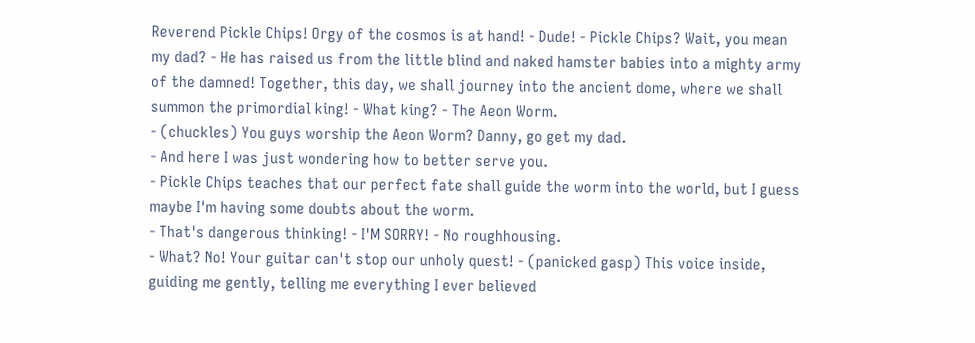Reverend Pickle Chips! Orgy of the cosmos is at hand! - Dude! - Pickle Chips? Wait, you mean my dad? - He has raised us from the little blind and naked hamster babies into a mighty army of the damned! Together, this day, we shall journey into the ancient dome, where we shall summon the primordial king! - What king? - The Aeon Worm.
- (chuckles) You guys worship the Aeon Worm? Danny, go get my dad.
- And here I was just wondering how to better serve you.
- Pickle Chips teaches that our perfect fate shall guide the worm into the world, but I guess maybe I'm having some doubts about the worm.
- That's dangerous thinking! - I'M SORRY! - No roughhousing.
- What? No! Your guitar can't stop our unholy quest! - (panicked gasp) This voice inside, guiding me gently, telling me everything I ever believed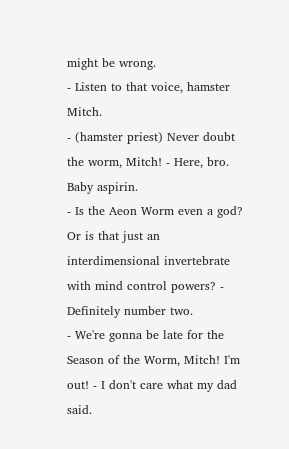might be wrong.
- Listen to that voice, hamster Mitch.
- (hamster priest) Never doubt the worm, Mitch! - Here, bro.
Baby aspirin.
- Is the Aeon Worm even a god? Or is that just an interdimensional invertebrate with mind control powers? - Definitely number two.
- We're gonna be late for the Season of the Worm, Mitch! I'm out! - I don't care what my dad said.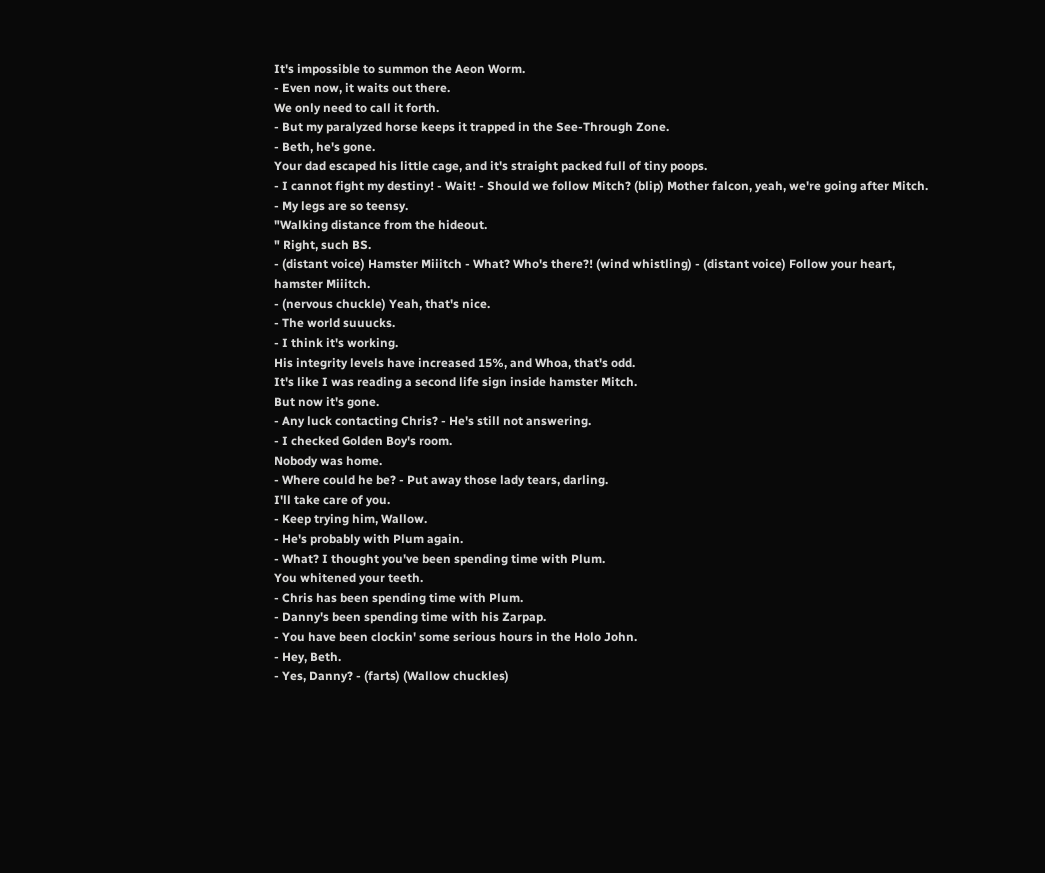It's impossible to summon the Aeon Worm.
- Even now, it waits out there.
We only need to call it forth.
- But my paralyzed horse keeps it trapped in the See-Through Zone.
- Beth, he's gone.
Your dad escaped his little cage, and it's straight packed full of tiny poops.
- I cannot fight my destiny! - Wait! - Should we follow Mitch? (blip) Mother falcon, yeah, we're going after Mitch.
- My legs are so teensy.
"Walking distance from the hideout.
" Right, such BS.
- (distant voice) Hamster Miiitch - What? Who's there?! (wind whistling) - (distant voice) Follow your heart, hamster Miiitch.
- (nervous chuckle) Yeah, that's nice.
- The world suuucks.
- I think it's working.
His integrity levels have increased 15%, and Whoa, that's odd.
It's like I was reading a second life sign inside hamster Mitch.
But now it's gone.
- Any luck contacting Chris? - He's still not answering.
- I checked Golden Boy's room.
Nobody was home.
- Where could he be? - Put away those lady tears, darling.
I'll take care of you.
- Keep trying him, Wallow.
- He's probably with Plum again.
- What? I thought you've been spending time with Plum.
You whitened your teeth.
- Chris has been spending time with Plum.
- Danny's been spending time with his Zarpap.
- You have been clockin' some serious hours in the Holo John.
- Hey, Beth.
- Yes, Danny? - (farts) (Wallow chuckles)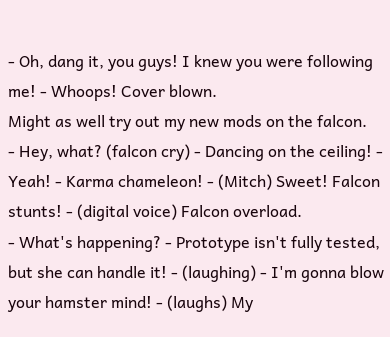- Oh, dang it, you guys! I knew you were following me! - Whoops! Cover blown.
Might as well try out my new mods on the falcon.
- Hey, what? (falcon cry) - Dancing on the ceiling! - Yeah! - Karma chameleon! - (Mitch) Sweet! Falcon stunts! - (digital voice) Falcon overload.
- What's happening? - Prototype isn't fully tested, but she can handle it! - (laughing) - I'm gonna blow your hamster mind! - (laughs) My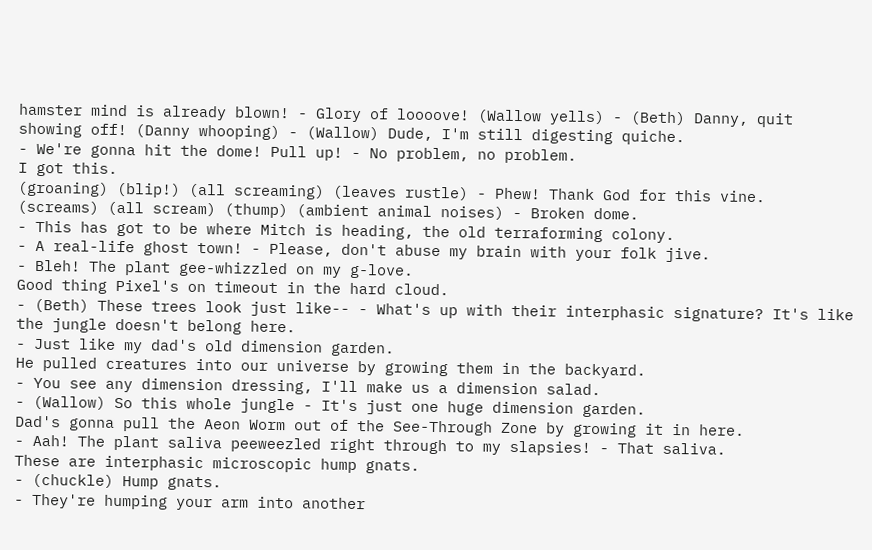hamster mind is already blown! - Glory of loooove! (Wallow yells) - (Beth) Danny, quit showing off! (Danny whooping) - (Wallow) Dude, I'm still digesting quiche.
- We're gonna hit the dome! Pull up! - No problem, no problem.
I got this.
(groaning) (blip!) (all screaming) (leaves rustle) - Phew! Thank God for this vine.
(screams) (all scream) (thump) (ambient animal noises) - Broken dome.
- This has got to be where Mitch is heading, the old terraforming colony.
- A real-life ghost town! - Please, don't abuse my brain with your folk jive.
- Bleh! The plant gee-whizzled on my g-love.
Good thing Pixel's on timeout in the hard cloud.
- (Beth) These trees look just like-- - What's up with their interphasic signature? It's like the jungle doesn't belong here.
- Just like my dad's old dimension garden.
He pulled creatures into our universe by growing them in the backyard.
- You see any dimension dressing, I'll make us a dimension salad.
- (Wallow) So this whole jungle - It's just one huge dimension garden.
Dad's gonna pull the Aeon Worm out of the See-Through Zone by growing it in here.
- Aah! The plant saliva peeweezled right through to my slapsies! - That saliva.
These are interphasic microscopic hump gnats.
- (chuckle) Hump gnats.
- They're humping your arm into another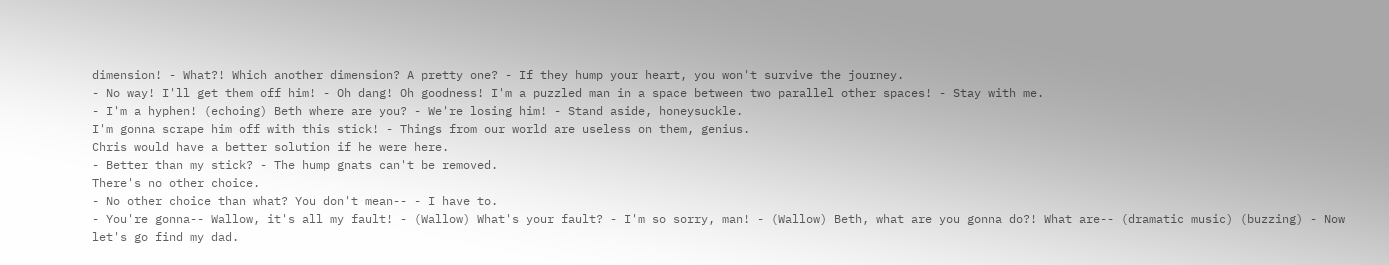dimension! - What?! Which another dimension? A pretty one? - If they hump your heart, you won't survive the journey.
- No way! I'll get them off him! - Oh dang! Oh goodness! I'm a puzzled man in a space between two parallel other spaces! - Stay with me.
- I'm a hyphen! (echoing) Beth where are you? - We're losing him! - Stand aside, honeysuckle.
I'm gonna scrape him off with this stick! - Things from our world are useless on them, genius.
Chris would have a better solution if he were here.
- Better than my stick? - The hump gnats can't be removed.
There's no other choice.
- No other choice than what? You don't mean-- - I have to.
- You're gonna-- Wallow, it's all my fault! - (Wallow) What's your fault? - I'm so sorry, man! - (Wallow) Beth, what are you gonna do?! What are-- (dramatic music) (buzzing) - Now let's go find my dad.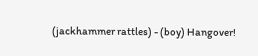(jackhammer rattles) - (boy) Hangover!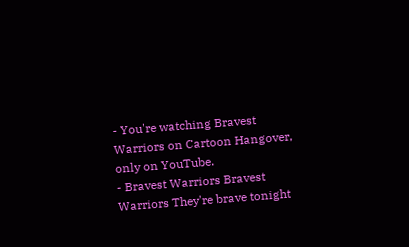- You're watching Bravest Warriors on Cartoon Hangover, only on YouTube.
- Bravest Warriors Bravest Warriors They're brave tonight